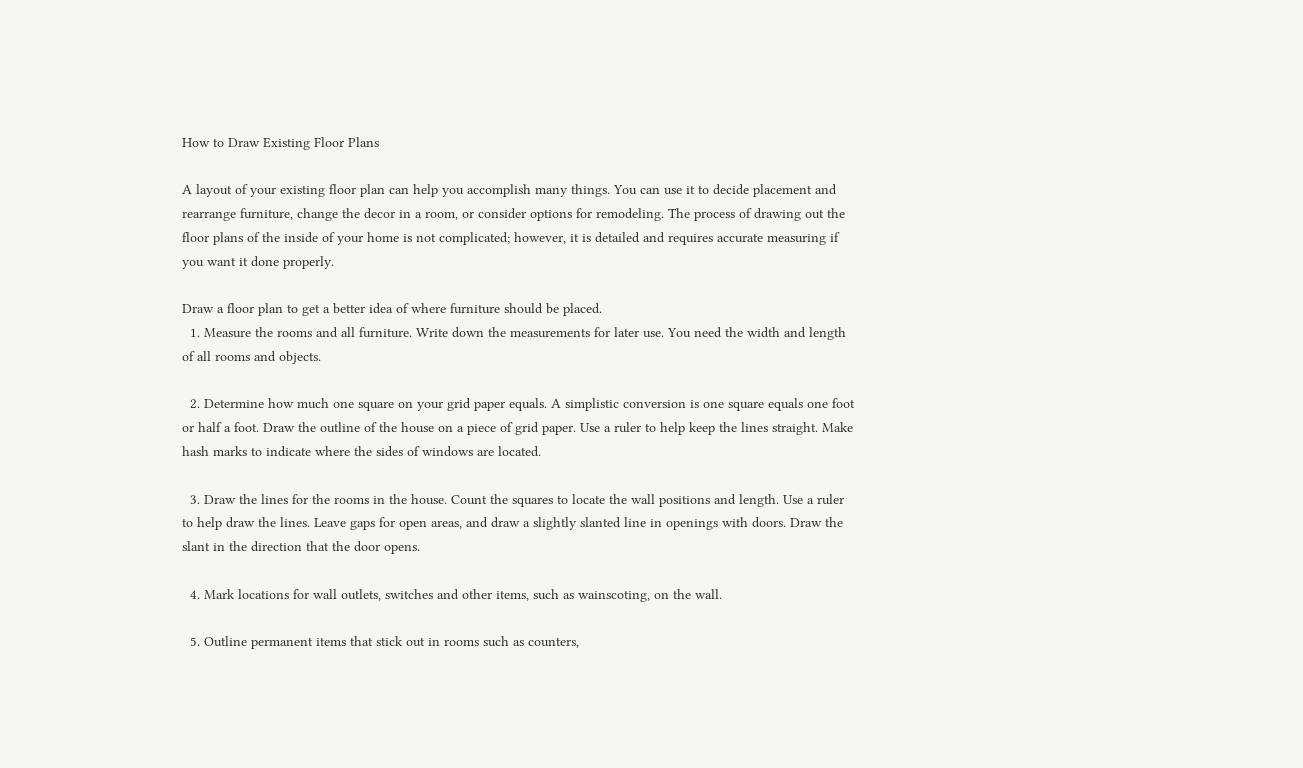How to Draw Existing Floor Plans

A layout of your existing floor plan can help you accomplish many things. You can use it to decide placement and rearrange furniture, change the decor in a room, or consider options for remodeling. The process of drawing out the floor plans of the inside of your home is not complicated; however, it is detailed and requires accurate measuring if you want it done properly.

Draw a floor plan to get a better idea of where furniture should be placed.
  1. Measure the rooms and all furniture. Write down the measurements for later use. You need the width and length of all rooms and objects.

  2. Determine how much one square on your grid paper equals. A simplistic conversion is one square equals one foot or half a foot. Draw the outline of the house on a piece of grid paper. Use a ruler to help keep the lines straight. Make hash marks to indicate where the sides of windows are located.

  3. Draw the lines for the rooms in the house. Count the squares to locate the wall positions and length. Use a ruler to help draw the lines. Leave gaps for open areas, and draw a slightly slanted line in openings with doors. Draw the slant in the direction that the door opens.

  4. Mark locations for wall outlets, switches and other items, such as wainscoting, on the wall.

  5. Outline permanent items that stick out in rooms such as counters,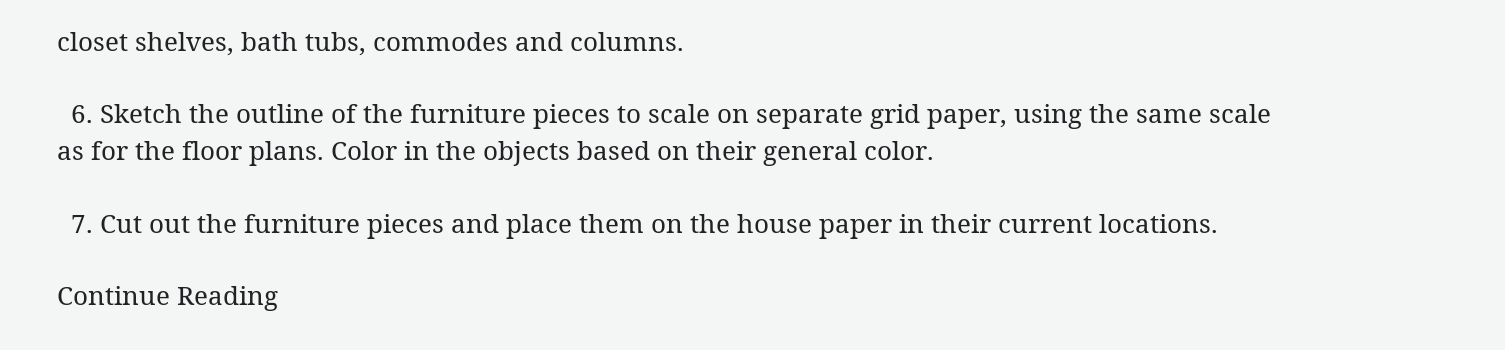closet shelves, bath tubs, commodes and columns.

  6. Sketch the outline of the furniture pieces to scale on separate grid paper, using the same scale as for the floor plans. Color in the objects based on their general color.

  7. Cut out the furniture pieces and place them on the house paper in their current locations.

Continue Reading